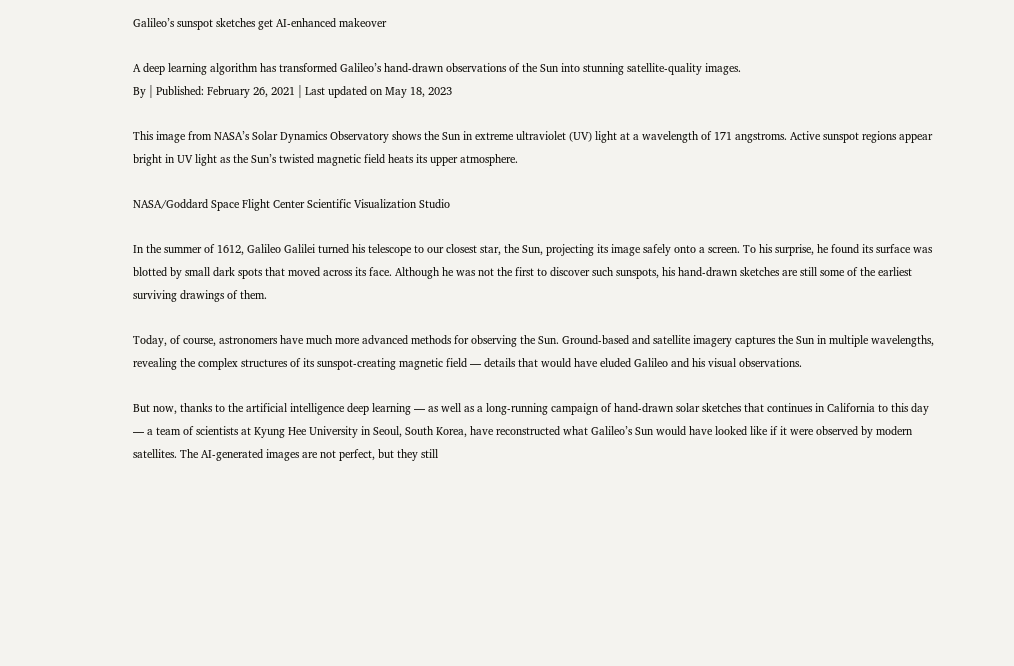Galileo’s sunspot sketches get AI-enhanced makeover

A deep learning algorithm has transformed Galileo’s hand-drawn observations of the Sun into stunning satellite-quality images.
By | Published: February 26, 2021 | Last updated on May 18, 2023

This image from NASA’s Solar Dynamics Observatory shows the Sun in extreme ultraviolet (UV) light at a wavelength of 171 angstroms. Active sunspot regions appear bright in UV light as the Sun’s twisted magnetic field heats its upper atmosphere.

NASA/Goddard Space Flight Center Scientific Visualization Studio

In the summer of 1612, Galileo Galilei turned his telescope to our closest star, the Sun, projecting its image safely onto a screen. To his surprise, he found its surface was blotted by small dark spots that moved across its face. Although he was not the first to discover such sunspots, his hand-drawn sketches are still some of the earliest surviving drawings of them.

Today, of course, astronomers have much more advanced methods for observing the Sun. Ground-based and satellite imagery captures the Sun in multiple wavelengths, revealing the complex structures of its sunspot-creating magnetic field — details that would have eluded Galileo and his visual observations.

But now, thanks to the artificial intelligence deep learning — as well as a long-running campaign of hand-drawn solar sketches that continues in California to this day — a team of scientists at Kyung Hee University in Seoul, South Korea, have reconstructed what Galileo’s Sun would have looked like if it were observed by modern satellites. The AI-generated images are not perfect, but they still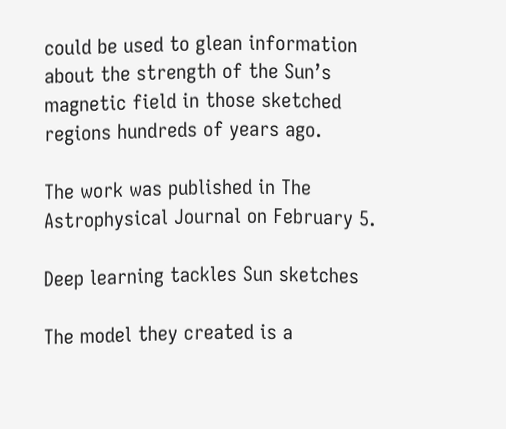could be used to glean information about the strength of the Sun’s magnetic field in those sketched regions hundreds of years ago.

The work was published in The Astrophysical Journal on February 5.

Deep learning tackles Sun sketches

The model they created is a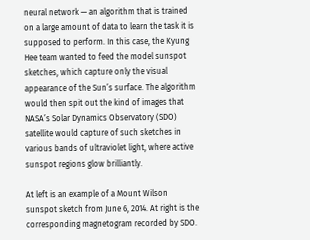neural network — an algorithm that is trained on a large amount of data to learn the task it is supposed to perform. In this case, the Kyung Hee team wanted to feed the model sunspot sketches, which capture only the visual appearance of the Sun’s surface. The algorithm would then spit out the kind of images that NASA’s Solar Dynamics Observatory (SDO) satellite would capture of such sketches in various bands of ultraviolet light, where active sunspot regions glow brilliantly.

At left is an example of a Mount Wilson sunspot sketch from June 6, 2014. At right is the corresponding magnetogram recorded by SDO.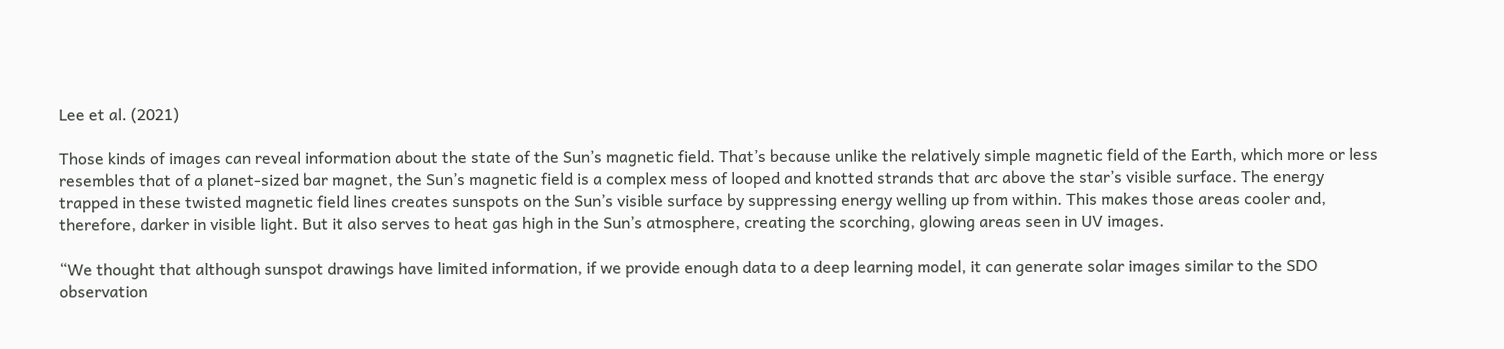Lee et al. (2021)

Those kinds of images can reveal information about the state of the Sun’s magnetic field. That’s because unlike the relatively simple magnetic field of the Earth, which more or less resembles that of a planet-sized bar magnet, the Sun’s magnetic field is a complex mess of looped and knotted strands that arc above the star’s visible surface. The energy trapped in these twisted magnetic field lines creates sunspots on the Sun’s visible surface by suppressing energy welling up from within. This makes those areas cooler and, therefore, darker in visible light. But it also serves to heat gas high in the Sun’s atmosphere, creating the scorching, glowing areas seen in UV images.

“We thought that although sunspot drawings have limited information, if we provide enough data to a deep learning model, it can generate solar images similar to the SDO observation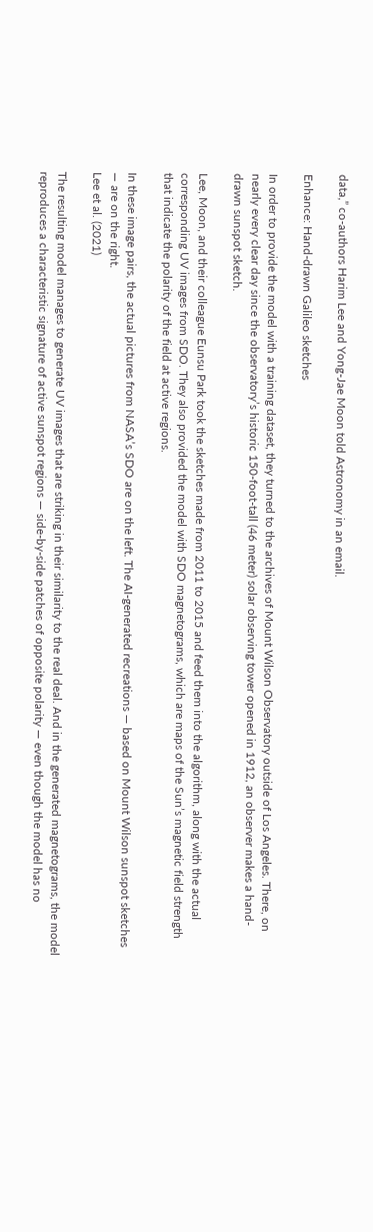data,” co-authors Harim Lee and Yong-Jae Moon told Astronomy in an email.

Enhance: Hand-drawn Galileo sketches

In order to provide the model with a training dataset, they turned to the archives of Mount Wilson Observatory outside of Los Angeles. There, on nearly every clear day since the observatory’s historic 150-foot-tall (46 meter) solar observing tower opened in 1912, an observer makes a hand-drawn sunspot sketch.

Lee, Moon, and their colleague Eunsu Park took the sketches made from 2011 to 2015 and feed them into the algorithm, along with the actual corresponding UV images from SDO. They also provided the model with SDO magnetograms, which are maps of the Sun’s magnetic field strength that indicate the polarity of the field at active regions.

In these image pairs, the actual pictures from NASA’s SDO are on the left. The AI-generated recreations — based on Mount Wilson sunspot sketches — are on the right.
Lee et al. (2021)

The resulting model manages to generate UV images that are striking in their similarity to the real deal. And in the generated magnetograms, the model reproduces a characteristic signature of active sunspot regions — side-by-side patches of opposite polarity — even though the model has no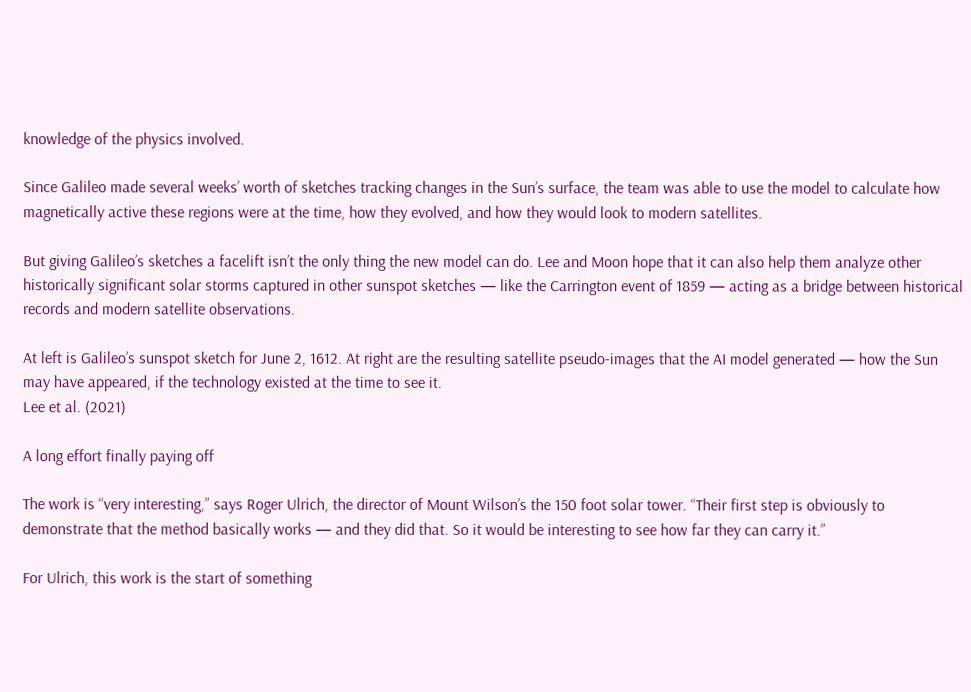knowledge of the physics involved.

Since Galileo made several weeks’ worth of sketches tracking changes in the Sun’s surface, the team was able to use the model to calculate how magnetically active these regions were at the time, how they evolved, and how they would look to modern satellites.

But giving Galileo’s sketches a facelift isn’t the only thing the new model can do. Lee and Moon hope that it can also help them analyze other historically significant solar storms captured in other sunspot sketches — like the Carrington event of 1859 — acting as a bridge between historical records and modern satellite observations.

At left is Galileo’s sunspot sketch for June 2, 1612. At right are the resulting satellite pseudo-images that the AI model generated — how the Sun may have appeared, if the technology existed at the time to see it.
Lee et al. (2021)

A long effort finally paying off

The work is “very interesting,” says Roger Ulrich, the director of Mount Wilson’s the 150 foot solar tower. “Their first step is obviously to demonstrate that the method basically works — and they did that. So it would be interesting to see how far they can carry it.”

For Ulrich, this work is the start of something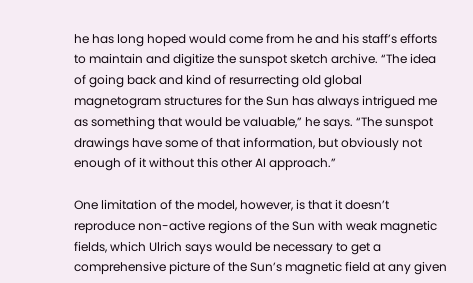he has long hoped would come from he and his staff’s efforts to maintain and digitize the sunspot sketch archive. “The idea of going back and kind of resurrecting old global magnetogram structures for the Sun has always intrigued me as something that would be valuable,” he says. “The sunspot drawings have some of that information, but obviously not enough of it without this other AI approach.”

One limitation of the model, however, is that it doesn’t reproduce non-active regions of the Sun with weak magnetic fields, which Ulrich says would be necessary to get a comprehensive picture of the Sun’s magnetic field at any given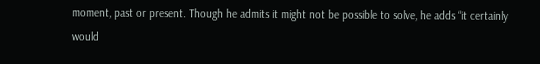moment, past or present. Though he admits it might not be possible to solve, he adds “it certainly would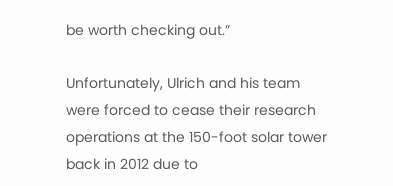be worth checking out.”

Unfortunately, Ulrich and his team were forced to cease their research operations at the 150-foot solar tower back in 2012 due to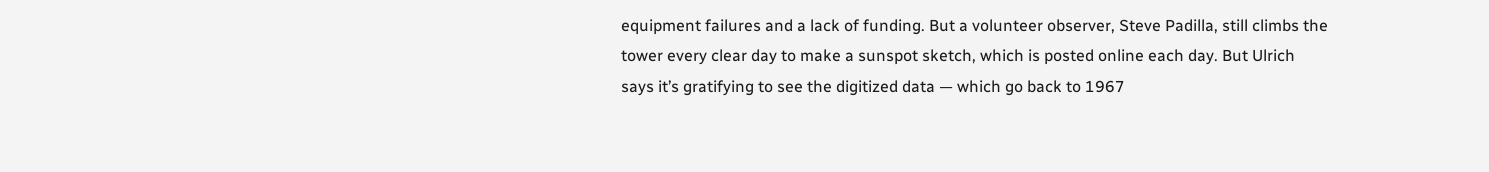equipment failures and a lack of funding. But a volunteer observer, Steve Padilla, still climbs the tower every clear day to make a sunspot sketch, which is posted online each day. But Ulrich says it’s gratifying to see the digitized data — which go back to 1967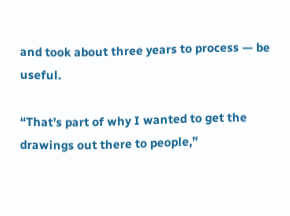and took about three years to process — be useful.

“That’s part of why I wanted to get the drawings out there to people,”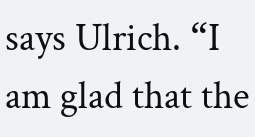says Ulrich. “I am glad that the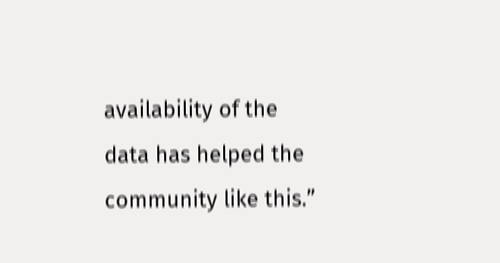availability of the data has helped the community like this.”